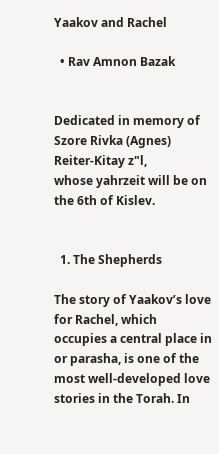Yaakov and Rachel

  • Rav Amnon Bazak


Dedicated in memory of Szore Rivka (Agnes) Reiter-Kitay z"l,
whose yahrzeit will be on the 6th of Kislev.


  1. The Shepherds

The story of Yaakov’s love for Rachel, which occupies a central place in or parasha, is one of the most well-developed love stories in the Torah. In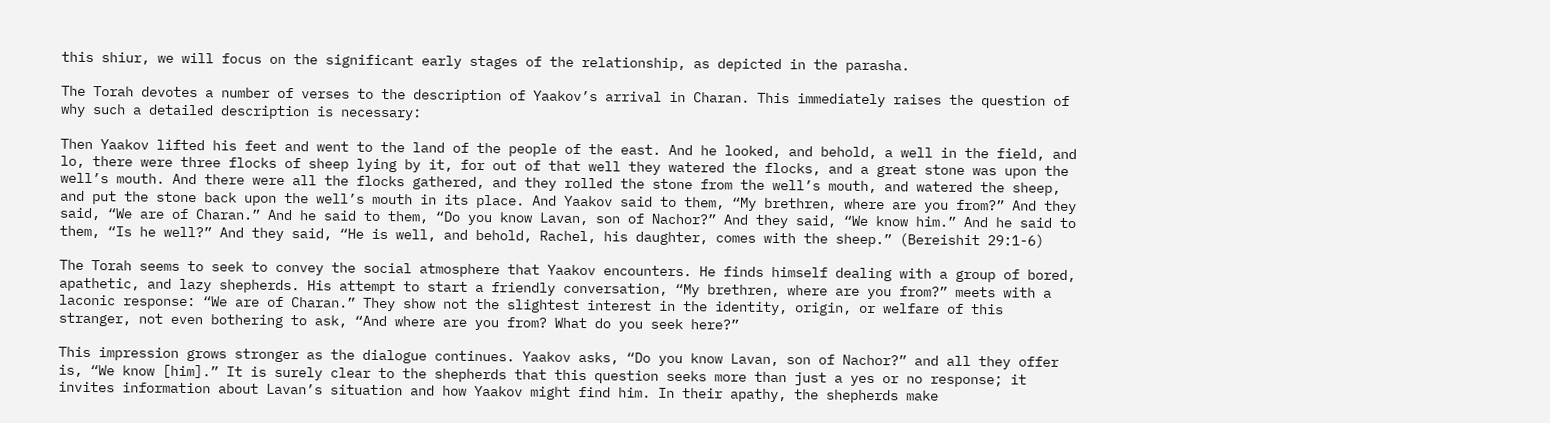this shiur, we will focus on the significant early stages of the relationship, as depicted in the parasha.

The Torah devotes a number of verses to the description of Yaakov’s arrival in Charan. This immediately raises the question of why such a detailed description is necessary:

Then Yaakov lifted his feet and went to the land of the people of the east. And he looked, and behold, a well in the field, and lo, there were three flocks of sheep lying by it, for out of that well they watered the flocks, and a great stone was upon the well’s mouth. And there were all the flocks gathered, and they rolled the stone from the well’s mouth, and watered the sheep, and put the stone back upon the well’s mouth in its place. And Yaakov said to them, “My brethren, where are you from?” And they said, “We are of Charan.” And he said to them, “Do you know Lavan, son of Nachor?” And they said, “We know him.” And he said to them, “Is he well?” And they said, “He is well, and behold, Rachel, his daughter, comes with the sheep.” (Bereishit 29:1-6)

The Torah seems to seek to convey the social atmosphere that Yaakov encounters. He finds himself dealing with a group of bored, apathetic, and lazy shepherds. His attempt to start a friendly conversation, “My brethren, where are you from?” meets with a laconic response: “We are of Charan.” They show not the slightest interest in the identity, origin, or welfare of this stranger, not even bothering to ask, “And where are you from? What do you seek here?”

This impression grows stronger as the dialogue continues. Yaakov asks, “Do you know Lavan, son of Nachor?” and all they offer is, “We know [him].” It is surely clear to the shepherds that this question seeks more than just a yes or no response; it invites information about Lavan’s situation and how Yaakov might find him. In their apathy, the shepherds make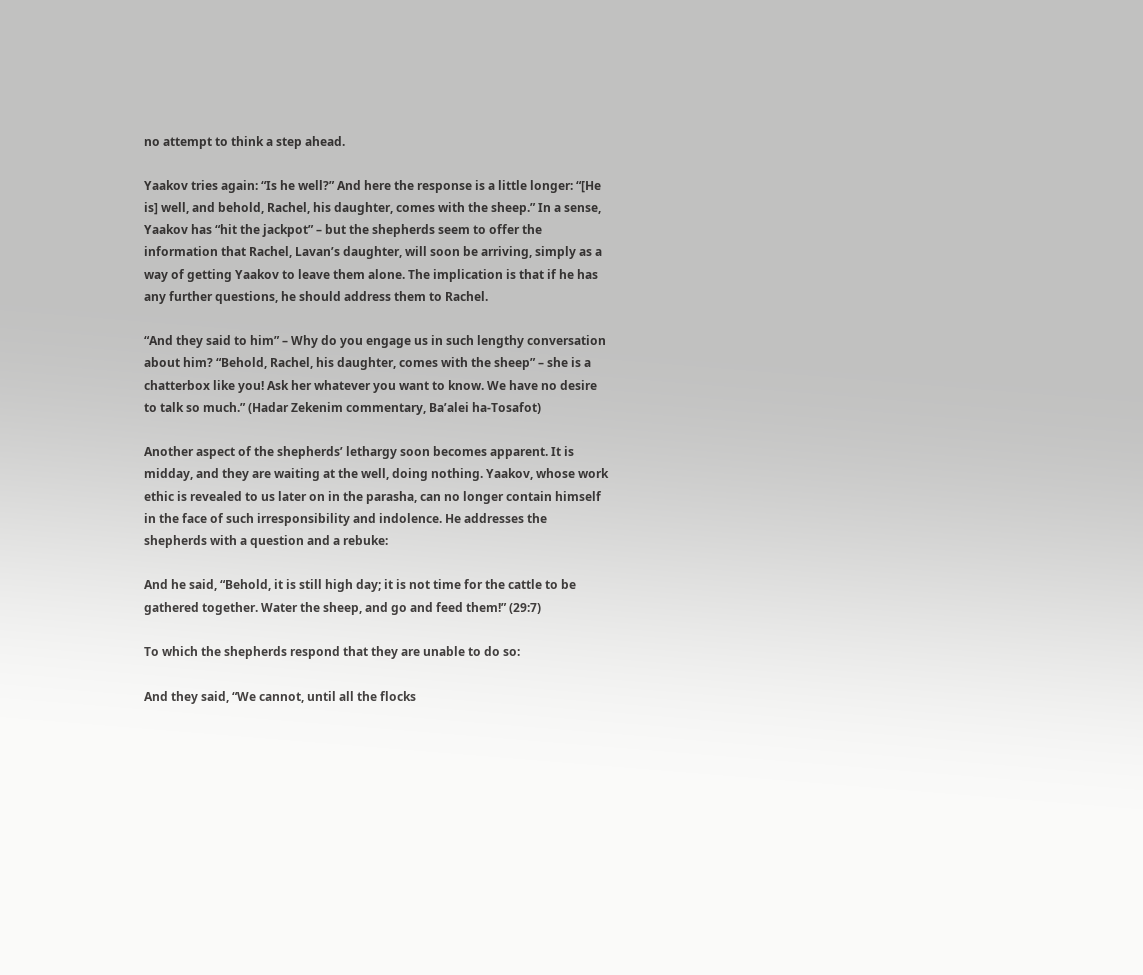no attempt to think a step ahead.

Yaakov tries again: “Is he well?” And here the response is a little longer: “[He is] well, and behold, Rachel, his daughter, comes with the sheep.” In a sense, Yaakov has “hit the jackpot” – but the shepherds seem to offer the information that Rachel, Lavan’s daughter, will soon be arriving, simply as a way of getting Yaakov to leave them alone. The implication is that if he has any further questions, he should address them to Rachel.

“And they said to him” – Why do you engage us in such lengthy conversation about him? “Behold, Rachel, his daughter, comes with the sheep” – she is a chatterbox like you! Ask her whatever you want to know. We have no desire to talk so much.” (Hadar Zekenim commentary, Ba’alei ha-Tosafot)

Another aspect of the shepherds’ lethargy soon becomes apparent. It is midday, and they are waiting at the well, doing nothing. Yaakov, whose work ethic is revealed to us later on in the parasha, can no longer contain himself in the face of such irresponsibility and indolence. He addresses the shepherds with a question and a rebuke:

And he said, “Behold, it is still high day; it is not time for the cattle to be gathered together. Water the sheep, and go and feed them!” (29:7)

To which the shepherds respond that they are unable to do so:

And they said, “We cannot, until all the flocks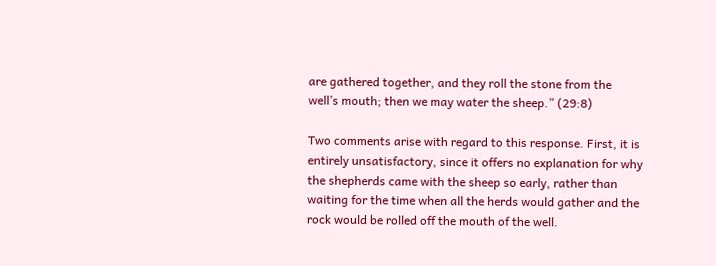are gathered together, and they roll the stone from the well’s mouth; then we may water the sheep.” (29:8)

Two comments arise with regard to this response. First, it is entirely unsatisfactory, since it offers no explanation for why the shepherds came with the sheep so early, rather than waiting for the time when all the herds would gather and the rock would be rolled off the mouth of the well.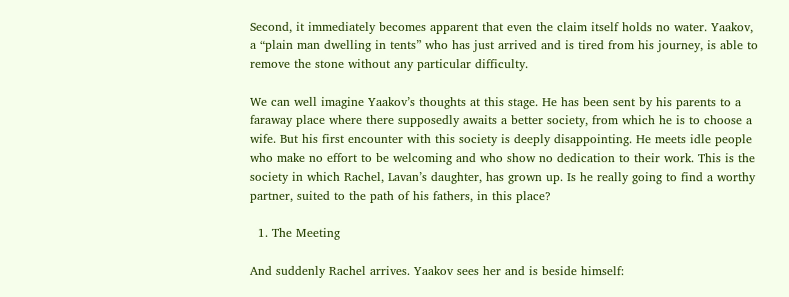Second, it immediately becomes apparent that even the claim itself holds no water. Yaakov, a “plain man dwelling in tents” who has just arrived and is tired from his journey, is able to remove the stone without any particular difficulty.

We can well imagine Yaakov’s thoughts at this stage. He has been sent by his parents to a faraway place where there supposedly awaits a better society, from which he is to choose a wife. But his first encounter with this society is deeply disappointing. He meets idle people who make no effort to be welcoming and who show no dedication to their work. This is the society in which Rachel, Lavan’s daughter, has grown up. Is he really going to find a worthy partner, suited to the path of his fathers, in this place?

  1. The Meeting

And suddenly Rachel arrives. Yaakov sees her and is beside himself: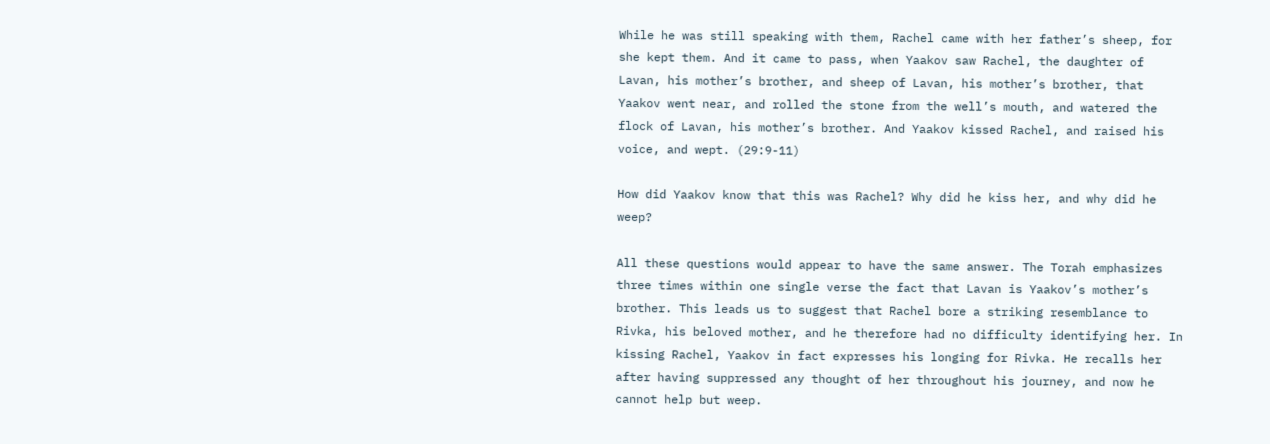While he was still speaking with them, Rachel came with her father’s sheep, for she kept them. And it came to pass, when Yaakov saw Rachel, the daughter of Lavan, his mother’s brother, and sheep of Lavan, his mother’s brother, that Yaakov went near, and rolled the stone from the well’s mouth, and watered the flock of Lavan, his mother’s brother. And Yaakov kissed Rachel, and raised his voice, and wept. (29:9-11)

How did Yaakov know that this was Rachel? Why did he kiss her, and why did he weep?

All these questions would appear to have the same answer. The Torah emphasizes three times within one single verse the fact that Lavan is Yaakov’s mother’s brother. This leads us to suggest that Rachel bore a striking resemblance to Rivka, his beloved mother, and he therefore had no difficulty identifying her. In kissing Rachel, Yaakov in fact expresses his longing for Rivka. He recalls her after having suppressed any thought of her throughout his journey, and now he cannot help but weep.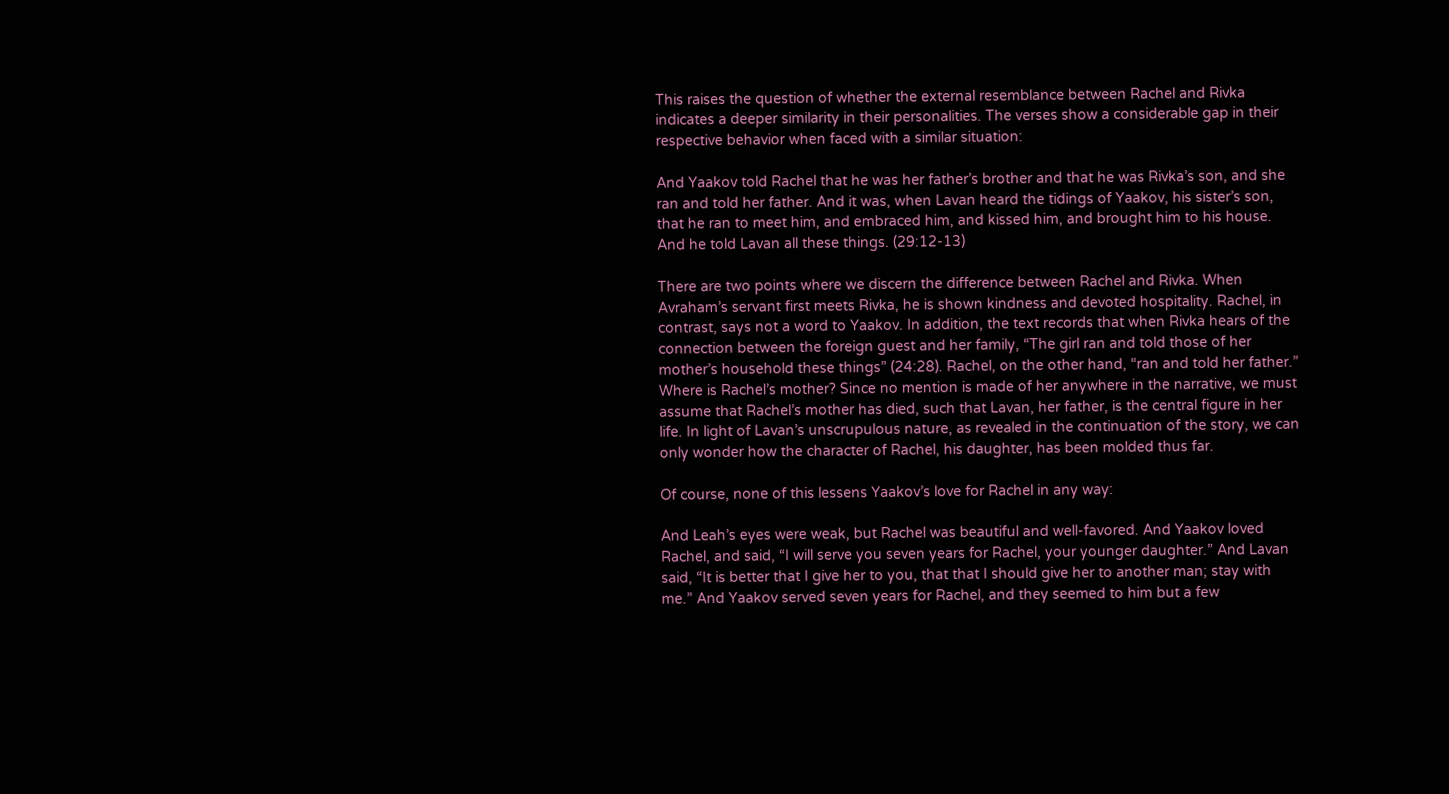This raises the question of whether the external resemblance between Rachel and Rivka indicates a deeper similarity in their personalities. The verses show a considerable gap in their respective behavior when faced with a similar situation:

And Yaakov told Rachel that he was her father’s brother and that he was Rivka’s son, and she ran and told her father. And it was, when Lavan heard the tidings of Yaakov, his sister’s son, that he ran to meet him, and embraced him, and kissed him, and brought him to his house. And he told Lavan all these things. (29:12-13)

There are two points where we discern the difference between Rachel and Rivka. When Avraham’s servant first meets Rivka, he is shown kindness and devoted hospitality. Rachel, in contrast, says not a word to Yaakov. In addition, the text records that when Rivka hears of the connection between the foreign guest and her family, “The girl ran and told those of her mother’s household these things” (24:28). Rachel, on the other hand, “ran and told her father.” Where is Rachel’s mother? Since no mention is made of her anywhere in the narrative, we must assume that Rachel’s mother has died, such that Lavan, her father, is the central figure in her life. In light of Lavan’s unscrupulous nature, as revealed in the continuation of the story, we can only wonder how the character of Rachel, his daughter, has been molded thus far.

Of course, none of this lessens Yaakov’s love for Rachel in any way:

And Leah’s eyes were weak, but Rachel was beautiful and well-favored. And Yaakov loved Rachel, and said, “I will serve you seven years for Rachel, your younger daughter.” And Lavan said, “It is better that I give her to you, that that I should give her to another man; stay with me.” And Yaakov served seven years for Rachel, and they seemed to him but a few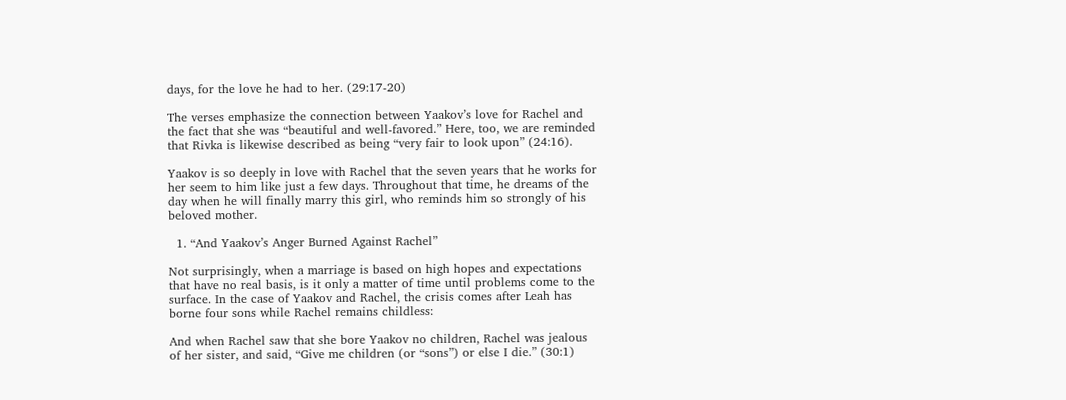days, for the love he had to her. (29:17-20)

The verses emphasize the connection between Yaakov’s love for Rachel and the fact that she was “beautiful and well-favored.” Here, too, we are reminded that Rivka is likewise described as being “very fair to look upon” (24:16).

Yaakov is so deeply in love with Rachel that the seven years that he works for her seem to him like just a few days. Throughout that time, he dreams of the day when he will finally marry this girl, who reminds him so strongly of his beloved mother.

  1. “And Yaakov’s Anger Burned Against Rachel”

Not surprisingly, when a marriage is based on high hopes and expectations that have no real basis, is it only a matter of time until problems come to the surface. In the case of Yaakov and Rachel, the crisis comes after Leah has borne four sons while Rachel remains childless:

And when Rachel saw that she bore Yaakov no children, Rachel was jealous of her sister, and said, “Give me children (or “sons”) or else I die.” (30:1)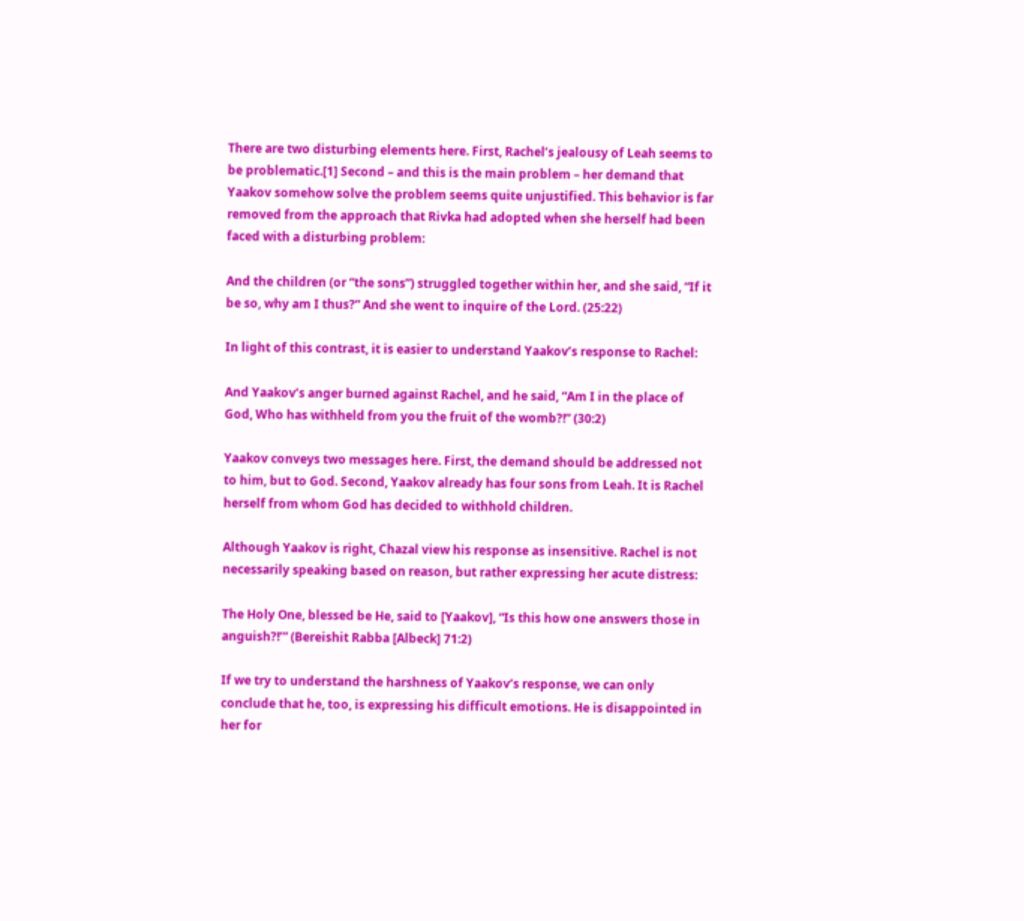There are two disturbing elements here. First, Rachel’s jealousy of Leah seems to be problematic.[1] Second – and this is the main problem – her demand that Yaakov somehow solve the problem seems quite unjustified. This behavior is far removed from the approach that Rivka had adopted when she herself had been faced with a disturbing problem:

And the children (or “the sons”) struggled together within her, and she said, “If it be so, why am I thus?” And she went to inquire of the Lord. (25:22)

In light of this contrast, it is easier to understand Yaakov’s response to Rachel:

And Yaakov’s anger burned against Rachel, and he said, “Am I in the place of God, Who has withheld from you the fruit of the womb?!” (30:2)

Yaakov conveys two messages here. First, the demand should be addressed not to him, but to God. Second, Yaakov already has four sons from Leah. It is Rachel herself from whom God has decided to withhold children.

Although Yaakov is right, Chazal view his response as insensitive. Rachel is not necessarily speaking based on reason, but rather expressing her acute distress:

The Holy One, blessed be He, said to [Yaakov], “Is this how one answers those in anguish?!’” (Bereishit Rabba [Albeck] 71:2)

If we try to understand the harshness of Yaakov’s response, we can only conclude that he, too, is expressing his difficult emotions. He is disappointed in her for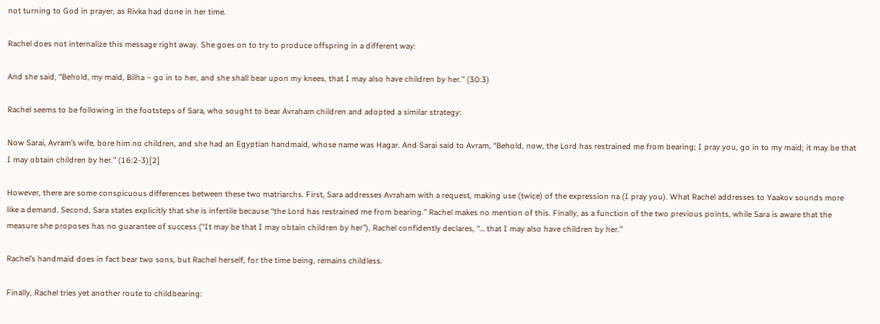not turning to God in prayer, as Rivka had done in her time.

Rachel does not internalize this message right away. She goes on to try to produce offspring in a different way:

And she said, “Behold, my maid, Bilha – go in to her, and she shall bear upon my knees, that I may also have children by her.” (30:3)

Rachel seems to be following in the footsteps of Sara, who sought to bear Avraham children and adopted a similar strategy:

Now Sarai, Avram’s wife, bore him no children, and she had an Egyptian handmaid, whose name was Hagar. And Sarai said to Avram, “Behold, now, the Lord has restrained me from bearing; I pray you, go in to my maid; it may be that I may obtain children by her.” (16:2-3)[2]

However, there are some conspicuous differences between these two matriarchs. First, Sara addresses Avraham with a request, making use (twice) of the expression na (I pray you). What Rachel addresses to Yaakov sounds more like a demand. Second, Sara states explicitly that she is infertile because “the Lord has restrained me from bearing.” Rachel makes no mention of this. Finally, as a function of the two previous points, while Sara is aware that the measure she proposes has no guarantee of success (“It may be that I may obtain children by her”), Rachel confidently declares, “… that I may also have children by her.”

Rachel’s handmaid does in fact bear two sons, but Rachel herself, for the time being, remains childless.

Finally, Rachel tries yet another route to childbearing: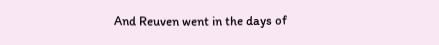And Reuven went in the days of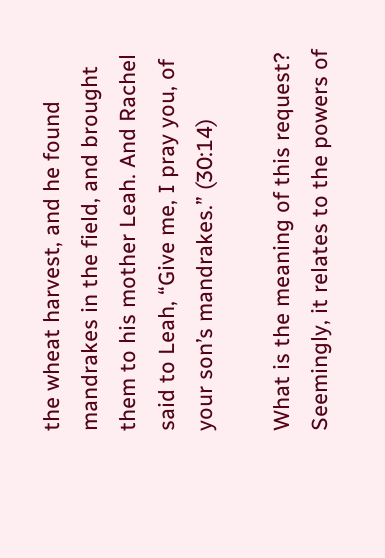the wheat harvest, and he found mandrakes in the field, and brought them to his mother Leah. And Rachel said to Leah, “Give me, I pray you, of your son’s mandrakes.” (30:14)

What is the meaning of this request? Seemingly, it relates to the powers of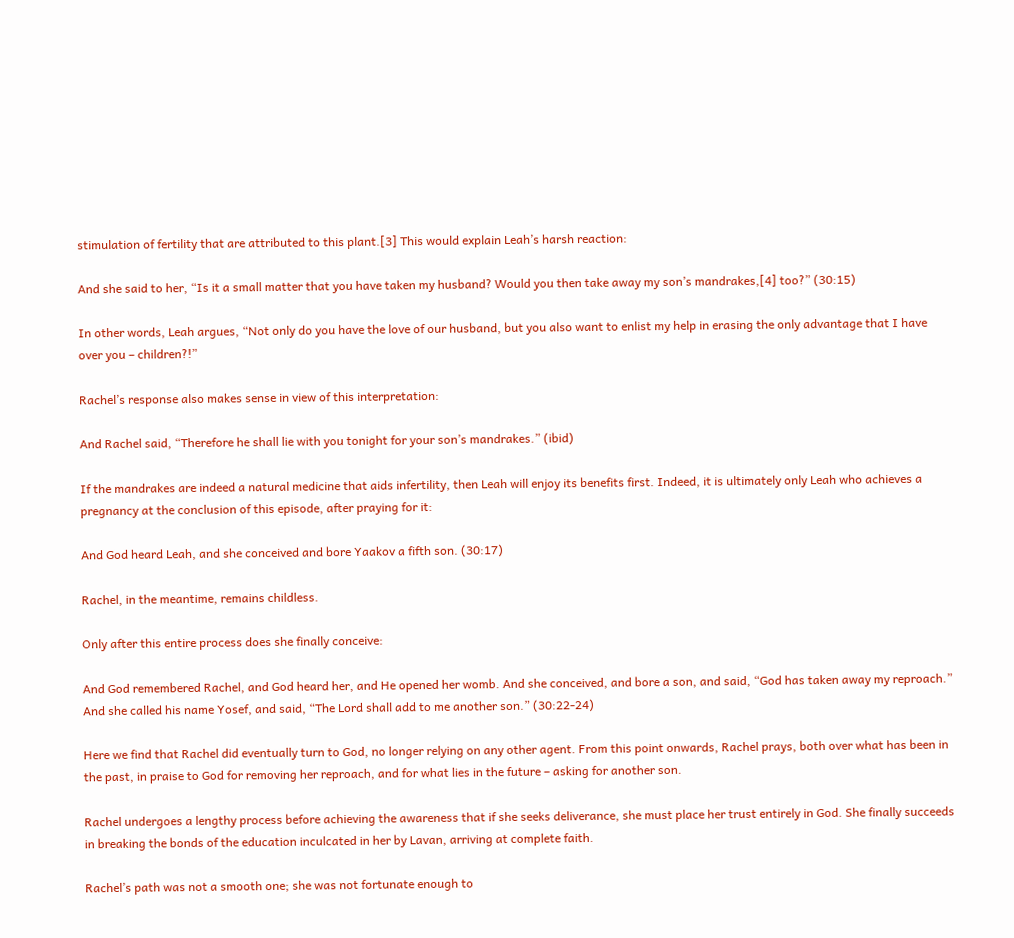stimulation of fertility that are attributed to this plant.[3] This would explain Leah’s harsh reaction:

And she said to her, “Is it a small matter that you have taken my husband? Would you then take away my son’s mandrakes,[4] too?” (30:15)

In other words, Leah argues, “Not only do you have the love of our husband, but you also want to enlist my help in erasing the only advantage that I have over you – children?!”

Rachel’s response also makes sense in view of this interpretation:

And Rachel said, “Therefore he shall lie with you tonight for your son’s mandrakes.” (ibid)

If the mandrakes are indeed a natural medicine that aids infertility, then Leah will enjoy its benefits first. Indeed, it is ultimately only Leah who achieves a pregnancy at the conclusion of this episode, after praying for it:

And God heard Leah, and she conceived and bore Yaakov a fifth son. (30:17)

Rachel, in the meantime, remains childless.

Only after this entire process does she finally conceive:

And God remembered Rachel, and God heard her, and He opened her womb. And she conceived, and bore a son, and said, “God has taken away my reproach.” And she called his name Yosef, and said, “The Lord shall add to me another son.” (30:22-24)

Here we find that Rachel did eventually turn to God, no longer relying on any other agent. From this point onwards, Rachel prays, both over what has been in the past, in praise to God for removing her reproach, and for what lies in the future – asking for another son.

Rachel undergoes a lengthy process before achieving the awareness that if she seeks deliverance, she must place her trust entirely in God. She finally succeeds in breaking the bonds of the education inculcated in her by Lavan, arriving at complete faith.

Rachel’s path was not a smooth one; she was not fortunate enough to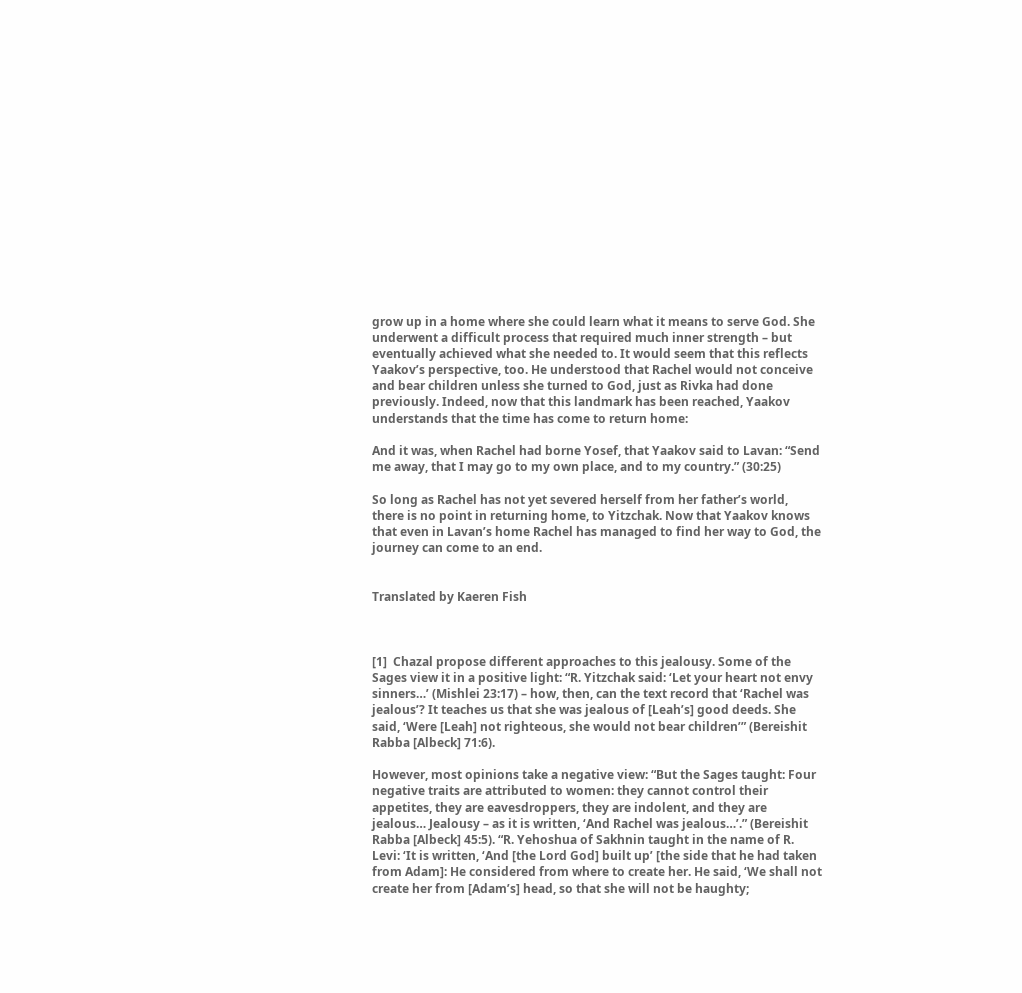grow up in a home where she could learn what it means to serve God. She underwent a difficult process that required much inner strength – but eventually achieved what she needed to. It would seem that this reflects Yaakov’s perspective, too. He understood that Rachel would not conceive and bear children unless she turned to God, just as Rivka had done previously. Indeed, now that this landmark has been reached, Yaakov understands that the time has come to return home:

And it was, when Rachel had borne Yosef, that Yaakov said to Lavan: “Send me away, that I may go to my own place, and to my country.” (30:25)

So long as Rachel has not yet severed herself from her father’s world, there is no point in returning home, to Yitzchak. Now that Yaakov knows that even in Lavan’s home Rachel has managed to find her way to God, the journey can come to an end.


Translated by Kaeren Fish



[1]  Chazal propose different approaches to this jealousy. Some of the Sages view it in a positive light: “R. Yitzchak said: ‘Let your heart not envy sinners…’ (Mishlei 23:17) – how, then, can the text record that ‘Rachel was jealous’? It teaches us that she was jealous of [Leah’s] good deeds. She said, ‘Were [Leah] not righteous, she would not bear children’” (Bereishit Rabba [Albeck] 71:6).

However, most opinions take a negative view: “But the Sages taught: Four negative traits are attributed to women: they cannot control their appetites, they are eavesdroppers, they are indolent, and they are jealous… Jealousy – as it is written, ‘And Rachel was jealous…’.” (Bereishit Rabba [Albeck] 45:5). “R. Yehoshua of Sakhnin taught in the name of R. Levi: ‘It is written, ‘And [the Lord God] built up’ [the side that he had taken from Adam]: He considered from where to create her. He said, ‘We shall not create her from [Adam’s] head, so that she will not be haughty;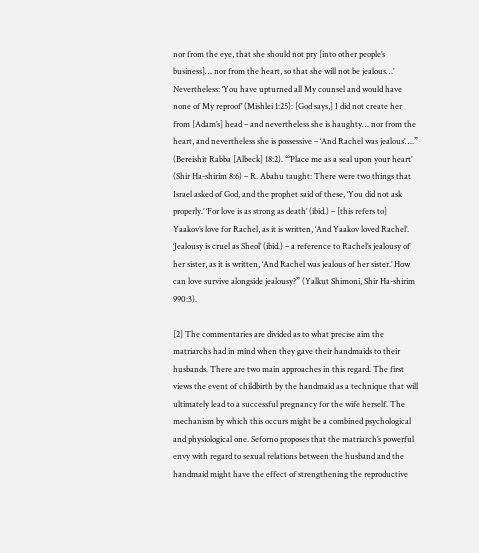nor from the eye, that she should not pry [into other people’s business]… nor from the heart, so that she will not be jealous…’ Nevertheless: ‘You have upturned all My counsel and would have none of My reproof’ (Mishlei 1:25): [God says,] I did not create her from [Adam’s] head – and nevertheless she is haughty… nor from the heart, and nevertheless she is possessive – ‘And Rachel was jealous’….” (Bereishit Rabba [Albeck] 18:2). “’Place me as a seal upon your heart’ (Shir Ha-shirim 8:6) – R. Abahu taught: There were two things that Israel asked of God, and the prophet said of these, ‘You did not ask properly.’ ‘For love is as strong as death’ (ibid.) – [this refers to] Yaakov’s love for Rachel, as it is written, ‘And Yaakov loved Rachel’. ‘Jealousy is cruel as Sheol’ (ibid.) – a reference to Rachel’s jealousy of her sister, as it is written, ‘And Rachel was jealous of her sister.’ How can love survive alongside jealousy?” (Yalkut Shimoni, Shir Ha-shirim 990:3).

[2] The commentaries are divided as to what precise aim the matriarchs had in mind when they gave their handmaids to their husbands. There are two main approaches in this regard. The first views the event of childbirth by the handmaid as a technique that will ultimately lead to a successful pregnancy for the wife herself. The mechanism by which this occurs might be a combined psychological and physiological one. Seforno proposes that the matriarch’s powerful envy with regard to sexual relations between the husband and the handmaid might have the effect of strengthening the reproductive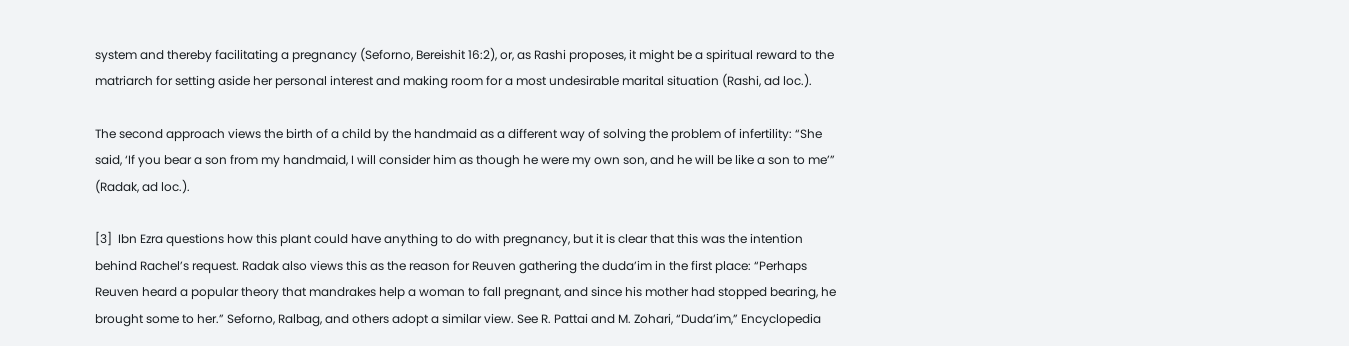system and thereby facilitating a pregnancy (Seforno, Bereishit 16:2), or, as Rashi proposes, it might be a spiritual reward to the matriarch for setting aside her personal interest and making room for a most undesirable marital situation (Rashi, ad loc.).

The second approach views the birth of a child by the handmaid as a different way of solving the problem of infertility: “She said, ‘If you bear a son from my handmaid, I will consider him as though he were my own son, and he will be like a son to me’” (Radak, ad loc.).

[3]  Ibn Ezra questions how this plant could have anything to do with pregnancy, but it is clear that this was the intention behind Rachel’s request. Radak also views this as the reason for Reuven gathering the duda’im in the first place: “Perhaps Reuven heard a popular theory that mandrakes help a woman to fall pregnant, and since his mother had stopped bearing, he brought some to her.” Seforno, Ralbag, and others adopt a similar view. See R. Pattai and M. Zohari, “Duda’im,” Encyclopedia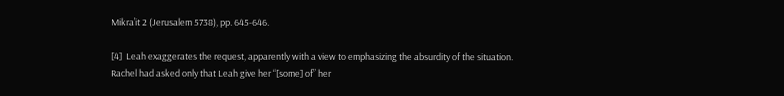Mikra’it 2 (Jerusalem 5738), pp. 645-646.

[4]  Leah exaggerates the request, apparently with a view to emphasizing the absurdity of the situation. Rachel had asked only that Leah give her “[some] of” her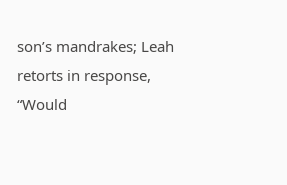son’s mandrakes; Leah retorts in response, “Would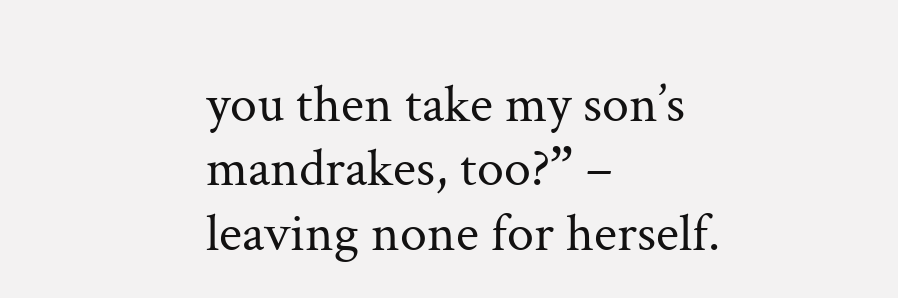you then take my son’s mandrakes, too?” – leaving none for herself.